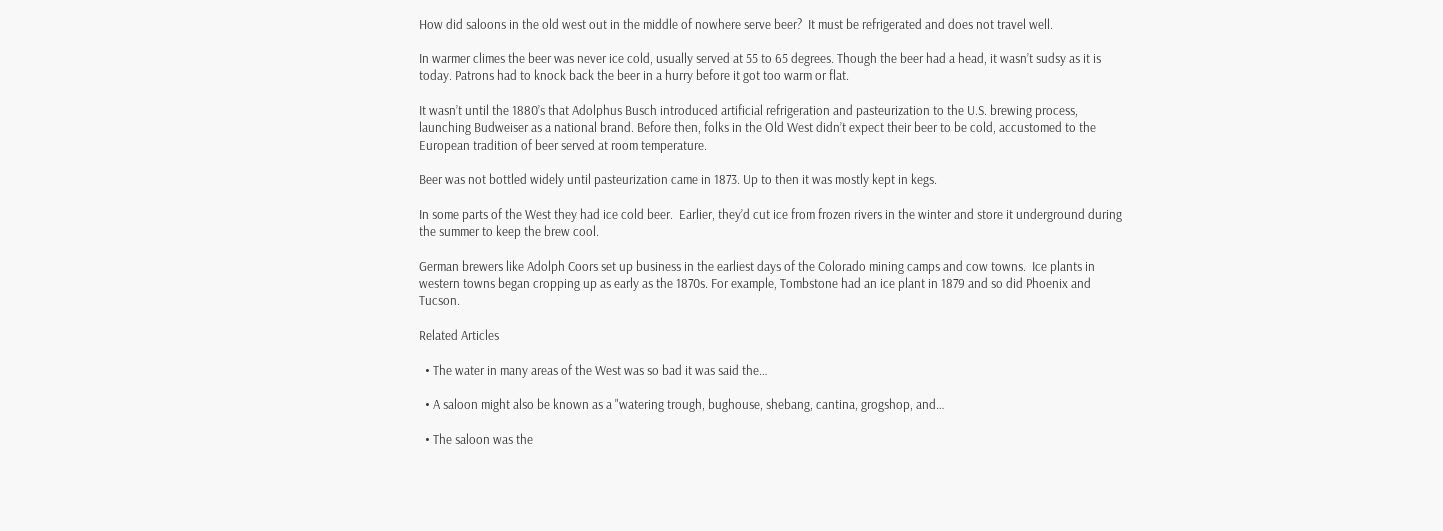How did saloons in the old west out in the middle of nowhere serve beer?  It must be refrigerated and does not travel well.

In warmer climes the beer was never ice cold, usually served at 55 to 65 degrees. Though the beer had a head, it wasn’t sudsy as it is today. Patrons had to knock back the beer in a hurry before it got too warm or flat.

It wasn’t until the 1880’s that Adolphus Busch introduced artificial refrigeration and pasteurization to the U.S. brewing process, launching Budweiser as a national brand. Before then, folks in the Old West didn’t expect their beer to be cold, accustomed to the European tradition of beer served at room temperature.

Beer was not bottled widely until pasteurization came in 1873. Up to then it was mostly kept in kegs.

In some parts of the West they had ice cold beer.  Earlier, they’d cut ice from frozen rivers in the winter and store it underground during the summer to keep the brew cool.

German brewers like Adolph Coors set up business in the earliest days of the Colorado mining camps and cow towns.  Ice plants in western towns began cropping up as early as the 1870s. For example, Tombstone had an ice plant in 1879 and so did Phoenix and Tucson.

Related Articles

  • The water in many areas of the West was so bad it was said the…

  • A saloon might also be known as a "watering trough, bughouse, shebang, cantina, grogshop, and…

  • The saloon was the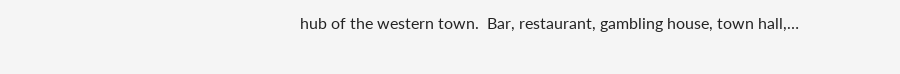hub of the western town.  Bar, restaurant, gambling house, town hall,…